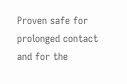Proven safe for prolonged contact and for the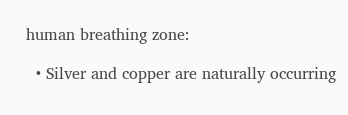human breathing zone:

  • Silver and copper are naturally occurring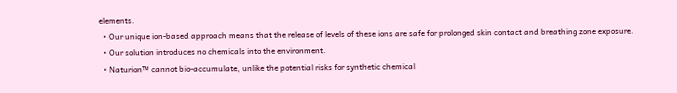elements.
  • Our unique ion-based approach means that the release of levels of these ions are safe for prolonged skin contact and breathing zone exposure.
  • Our solution introduces no chemicals into the environment.
  • Naturion™ cannot bio-accumulate, unlike the potential risks for synthetic chemical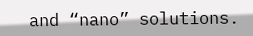and “nano” solutions.